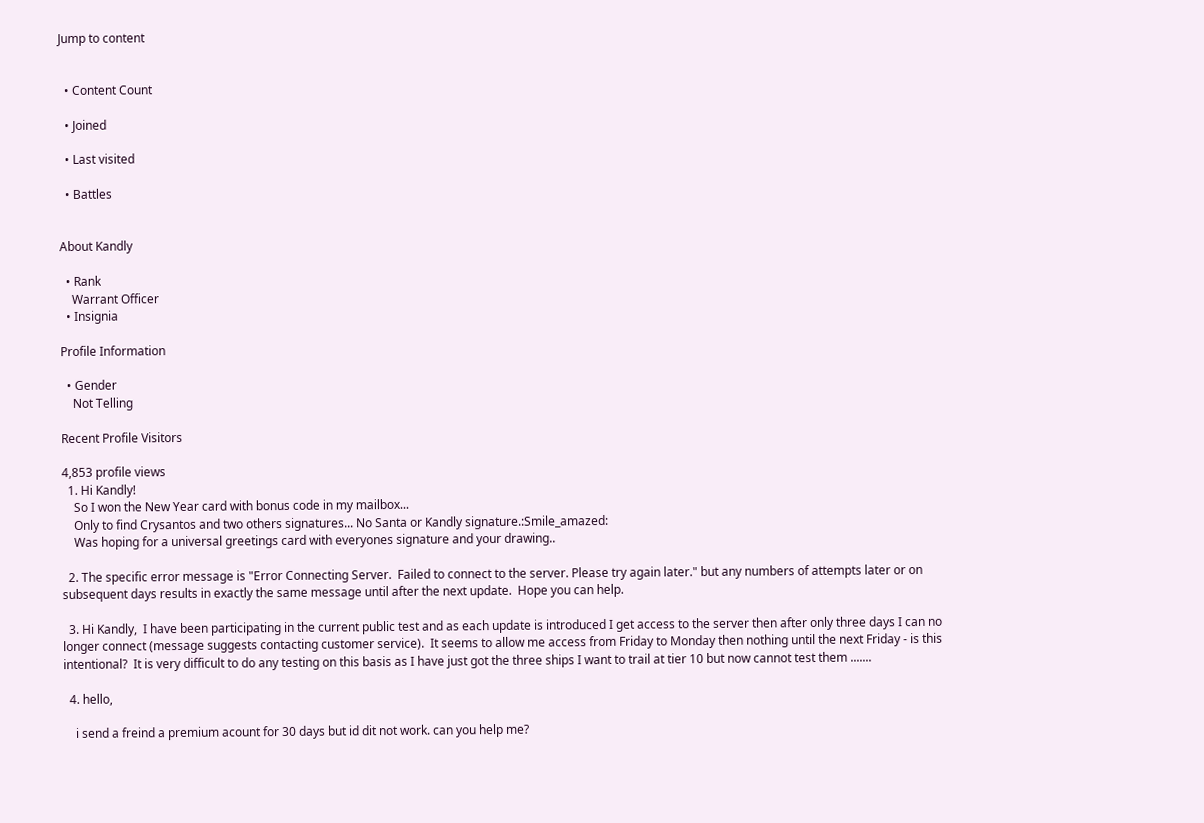Jump to content


  • Content Сount

  • Joined

  • Last visited

  • Battles


About Kandly

  • Rank
    Warrant Officer
  • Insignia

Profile Information

  • Gender
    Not Telling

Recent Profile Visitors

4,853 profile views
  1. Hi Kandly!
    So I won the New Year card with bonus code in my mailbox...
    Only to find Crysantos and two others signatures... No Santa or Kandly signature.:Smile_amazed:
    Was hoping for a universal greetings card with everyones signature and your drawing..

  2. The specific error message is "Error Connecting Server.  Failed to connect to the server. Please try again later." but any numbers of attempts later or on subsequent days results in exactly the same message until after the next update.  Hope you can help.

  3. Hi Kandly,  I have been participating in the current public test and as each update is introduced I get access to the server then after only three days I can no longer connect (message suggests contacting customer service).  It seems to allow me access from Friday to Monday then nothing until the next Friday - is this intentional?  It is very difficult to do any testing on this basis as I have just got the three ships I want to trail at tier 10 but now cannot test them .......

  4. hello,

    i send a freind a premium acount for 30 days but id dit not work. can you help me?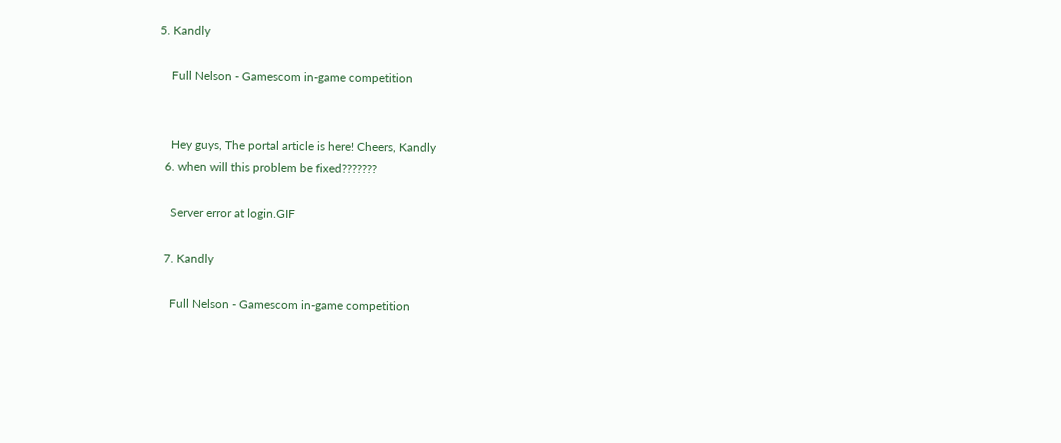5. Kandly

    Full Nelson - Gamescom in-game competition


    Hey guys, The portal article is here! Cheers, Kandly
  6. when will this problem be fixed???????

    Server error at login.GIF

  7. Kandly

    Full Nelson - Gamescom in-game competition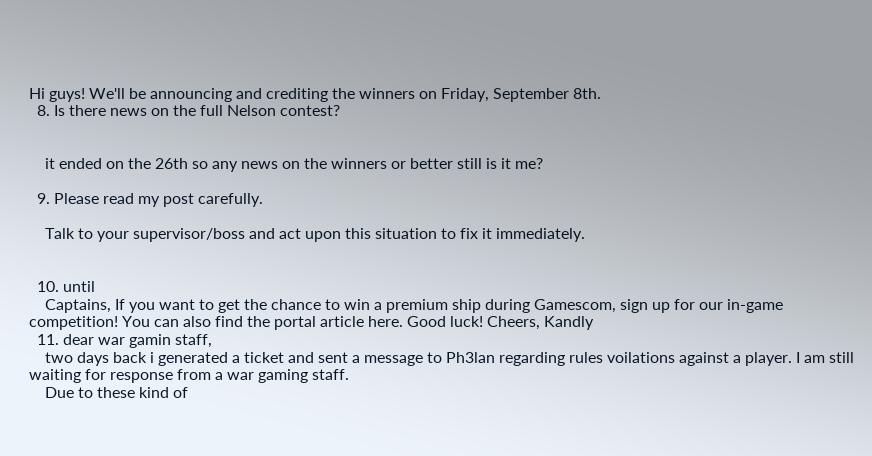Hi guys! We'll be announcing and crediting the winners on Friday, September 8th.
  8. Is there news on the full Nelson contest?


    it ended on the 26th so any news on the winners or better still is it me?

  9. Please read my post carefully.

    Talk to your supervisor/boss and act upon this situation to fix it immediately.


  10. until
    Captains, If you want to get the chance to win a premium ship during Gamescom, sign up for our in-game competition! You can also find the portal article here. Good luck! Cheers, Kandly
  11. dear war gamin staff,
    two days back i generated a ticket and sent a message to Ph3lan regarding rules voilations against a player. I am still waiting for response from a war gaming staff.
    Due to these kind of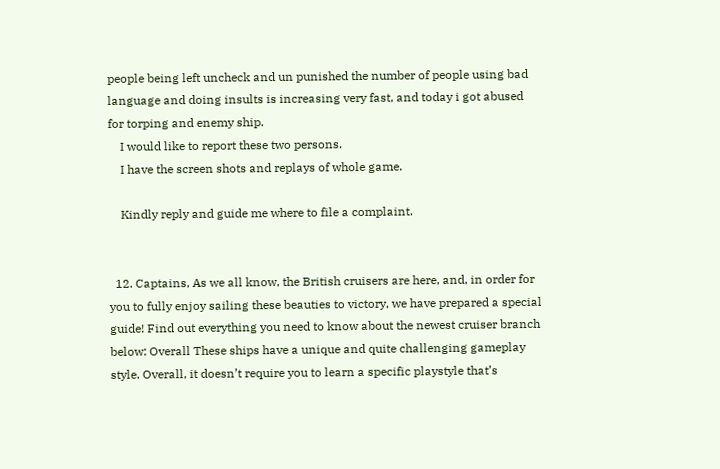people being left uncheck and un punished the number of people using bad language and doing insults is increasing very fast, and today i got abused for torping and enemy ship.
    I would like to report these two persons.
    I have the screen shots and replays of whole game.

    Kindly reply and guide me where to file a complaint.


  12. Captains, As we all know, the British cruisers are here, and, in order for you to fully enjoy sailing these beauties to victory, we have prepared a special guide! Find out everything you need to know about the newest cruiser branch below: Overall These ships have a unique and quite challenging gameplay style. Overall, it doesn’t require you to learn a specific playstyle that’s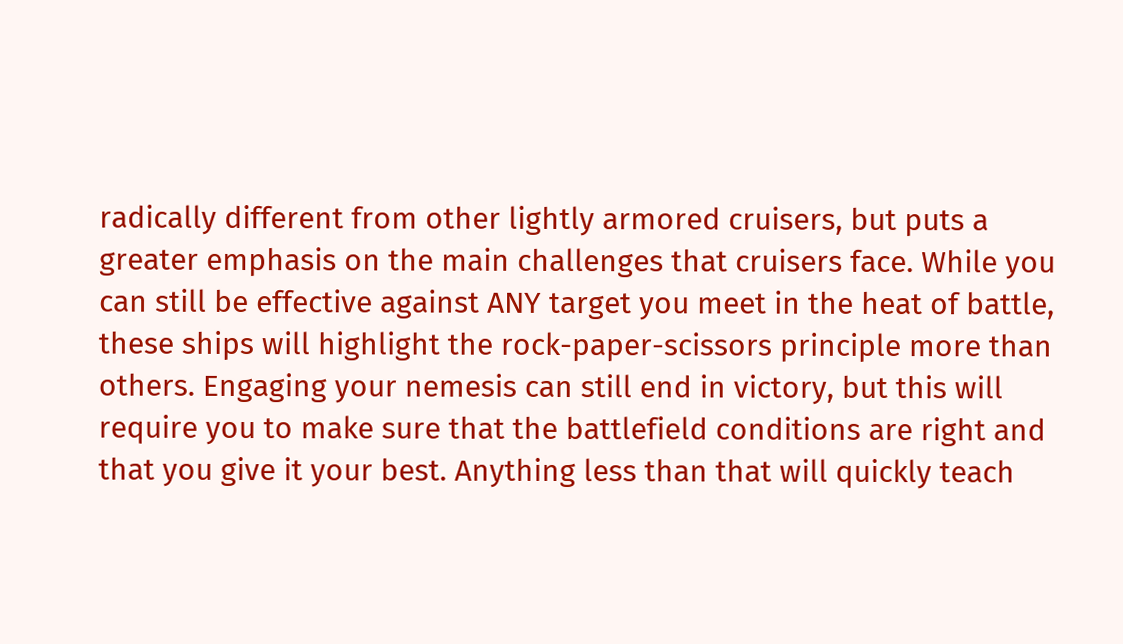radically different from other lightly armored cruisers, but puts a greater emphasis on the main challenges that cruisers face. While you can still be effective against ANY target you meet in the heat of battle, these ships will highlight the rock-paper-scissors principle more than others. Engaging your nemesis can still end in victory, but this will require you to make sure that the battlefield conditions are right and that you give it your best. Anything less than that will quickly teach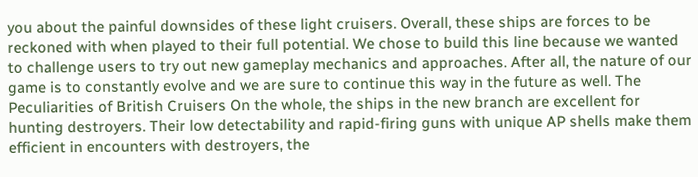you about the painful downsides of these light cruisers. Overall, these ships are forces to be reckoned with when played to their full potential. We chose to build this line because we wanted to challenge users to try out new gameplay mechanics and approaches. After all, the nature of our game is to constantly evolve and we are sure to continue this way in the future as well. The Peculiarities of British Cruisers On the whole, the ships in the new branch are excellent for hunting destroyers. Their low detectability and rapid-firing guns with unique AP shells make them efficient in encounters with destroyers, the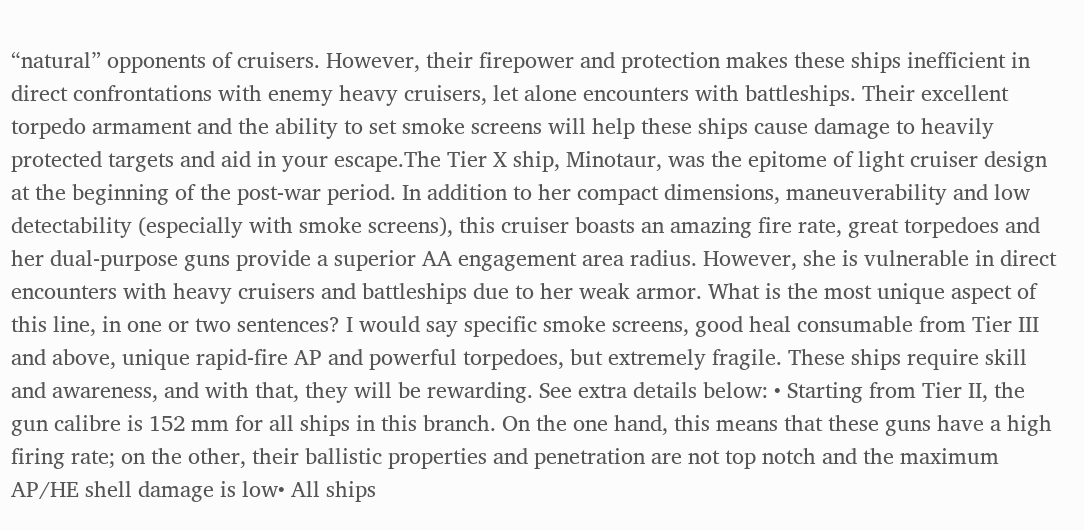“natural” opponents of cruisers. However, their firepower and protection makes these ships inefficient in direct confrontations with enemy heavy cruisers, let alone encounters with battleships. Their excellent torpedo armament and the ability to set smoke screens will help these ships cause damage to heavily protected targets and aid in your escape.The Tier X ship, Minotaur, was the epitome of light cruiser design at the beginning of the post-war period. In addition to her compact dimensions, maneuverability and low detectability (especially with smoke screens), this cruiser boasts an amazing fire rate, great torpedoes and her dual-purpose guns provide a superior AA engagement area radius. However, she is vulnerable in direct encounters with heavy cruisers and battleships due to her weak armor. What is the most unique aspect of this line, in one or two sentences? I would say specific smoke screens, good heal consumable from Tier III and above, unique rapid-fire AP and powerful torpedoes, but extremely fragile. These ships require skill and awareness, and with that, they will be rewarding. See extra details below: • Starting from Tier II, the gun calibre is 152 mm for all ships in this branch. On the one hand, this means that these guns have a high firing rate; on the other, their ballistic properties and penetration are not top notch and the maximum AP/HE shell damage is low• All ships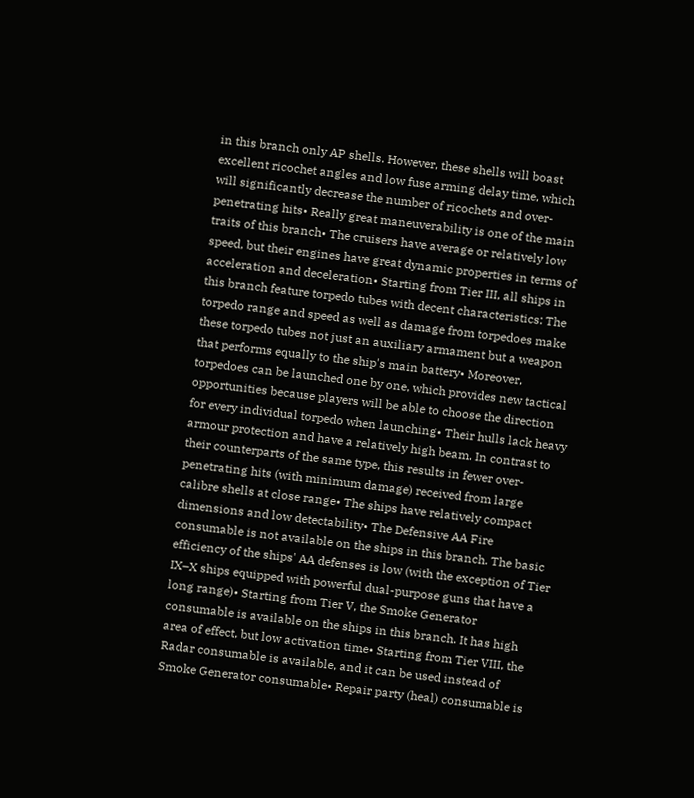in this branch only AP shells. However, these shells will boast excellent ricochet angles and low fuse arming delay time, which will significantly decrease the number of ricochets and over-penetrating hits• Really great maneuverability is one of the main traits of this branch• The cruisers have average or relatively low speed, but their engines have great dynamic properties in terms of acceleration and deceleration• Starting from Tier III, all ships in this branch feature torpedo tubes with decent characteristics: The torpedo range and speed as well as damage from torpedoes make these torpedo tubes not just an auxiliary armament but a weapon that performs equally to the ship's main battery• Moreover, torpedoes can be launched one by one, which provides new tactical opportunities because players will be able to choose the direction for every individual torpedo when launching• Their hulls lack heavy armour protection and have a relatively high beam. In contrast to their counterparts of the same type, this results in fewer over-penetrating hits (with minimum damage) received from large calibre shells at close range• The ships have relatively compact dimensions and low detectability• The Defensive AA Fire consumable is not available on the ships in this branch. The basic efficiency of the ships' AA defenses is low (with the exception of Tier IX–X ships equipped with powerful dual-purpose guns that have a long range)• Starting from Tier V, the Smoke Generator consumable is available on the ships in this branch. It has high area of effect, but low activation time• Starting from Tier VIII, the Radar consumable is available, and it can be used instead of Smoke Generator consumable• Repair party (heal) consumable is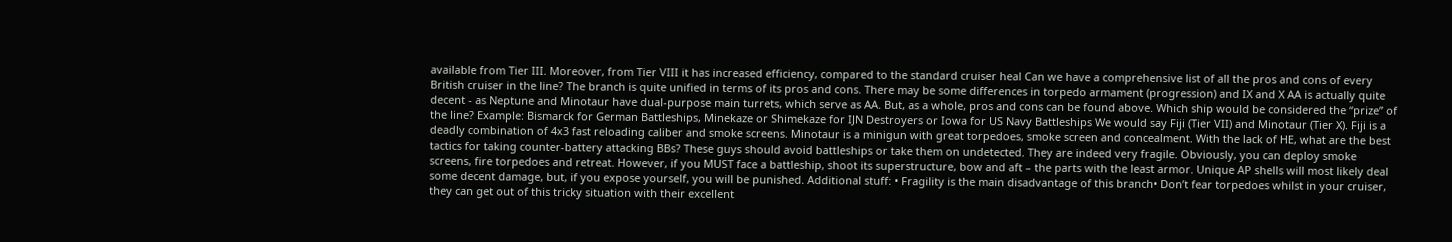available from Tier III. Moreover, from Tier VIII it has increased efficiency, compared to the standard cruiser heal Can we have a comprehensive list of all the pros and cons of every British cruiser in the line? The branch is quite unified in terms of its pros and cons. There may be some differences in torpedo armament (progression) and IX and X AA is actually quite decent - as Neptune and Minotaur have dual-purpose main turrets, which serve as AA. But, as a whole, pros and cons can be found above. Which ship would be considered the “prize” of the line? Example: Bismarck for German Battleships, Minekaze or Shimekaze for IJN Destroyers or Iowa for US Navy Battleships We would say Fiji (Tier VII) and Minotaur (Tier X). Fiji is a deadly combination of 4x3 fast reloading caliber and smoke screens. Minotaur is a minigun with great torpedoes, smoke screen and concealment. With the lack of HE, what are the best tactics for taking counter-battery attacking BBs? These guys should avoid battleships or take them on undetected. They are indeed very fragile. Obviously, you can deploy smoke screens, fire torpedoes and retreat. However, if you MUST face a battleship, shoot its superstructure, bow and aft – the parts with the least armor. Unique AP shells will most likely deal some decent damage, but, if you expose yourself, you will be punished. Additional stuff: • Fragility is the main disadvantage of this branch• Don’t fear torpedoes whilst in your cruiser, they can get out of this tricky situation with their excellent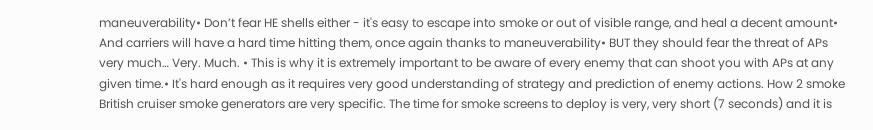maneuverability• Don’t fear HE shells either - it's easy to escape into smoke or out of visible range, and heal a decent amount• And carriers will have a hard time hitting them, once again thanks to maneuverability• BUT they should fear the threat of APs very much… Very. Much. • This is why it is extremely important to be aware of every enemy that can shoot you with APs at any given time.• It's hard enough as it requires very good understanding of strategy and prediction of enemy actions. How 2 smoke British cruiser smoke generators are very specific. The time for smoke screens to deploy is very, very short (7 seconds) and it is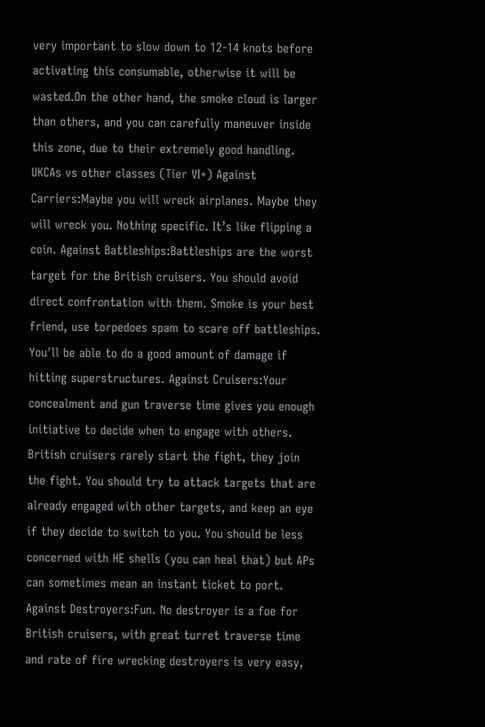very important to slow down to 12-14 knots before activating this consumable, otherwise it will be wasted.On the other hand, the smoke cloud is larger than others, and you can carefully maneuver inside this zone, due to their extremely good handling. UKCAs vs other classes (Tier VI+) Against Carriers:Maybe you will wreck airplanes. Maybe they will wreck you. Nothing specific. It’s like flipping a coin. Against Battleships:Battleships are the worst target for the British cruisers. You should avoid direct confrontation with them. Smoke is your best friend, use torpedoes spam to scare off battleships. You'll be able to do a good amount of damage if hitting superstructures. Against Cruisers:Your concealment and gun traverse time gives you enough initiative to decide when to engage with others. British cruisers rarely start the fight, they join the fight. You should try to attack targets that are already engaged with other targets, and keep an eye if they decide to switch to you. You should be less concerned with HE shells (you can heal that) but APs can sometimes mean an instant ticket to port. Against Destroyers:Fun. No destroyer is a foe for British cruisers, with great turret traverse time and rate of fire wrecking destroyers is very easy,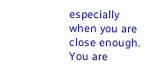especially when you are close enough. You are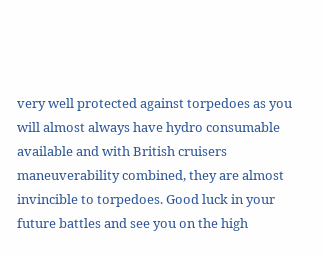very well protected against torpedoes as you will almost always have hydro consumable available and with British cruisers maneuverability combined, they are almost invincible to torpedoes. Good luck in your future battles and see you on the high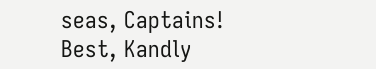seas, Captains! Best, Kandly